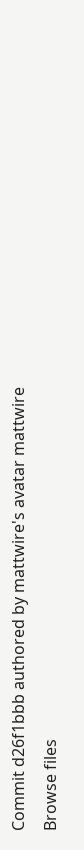Commit d26f1bbb authored by mattwire's avatar mattwire
Browse files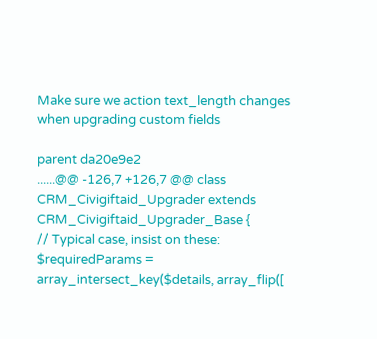Make sure we action text_length changes when upgrading custom fields

parent da20e9e2
......@@ -126,7 +126,7 @@ class CRM_Civigiftaid_Upgrader extends CRM_Civigiftaid_Upgrader_Base {
// Typical case, insist on these:
$requiredParams = array_intersect_key($details, array_flip([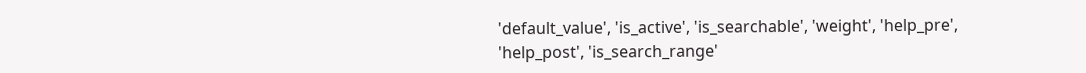'default_value', 'is_active', 'is_searchable', 'weight', 'help_pre',
'help_post', 'is_search_range'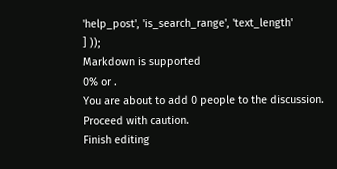'help_post', 'is_search_range', 'text_length'
] ));
Markdown is supported
0% or .
You are about to add 0 people to the discussion. Proceed with caution.
Finish editing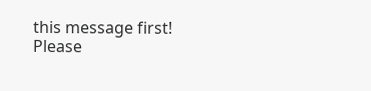this message first!
Please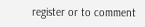register or to comment